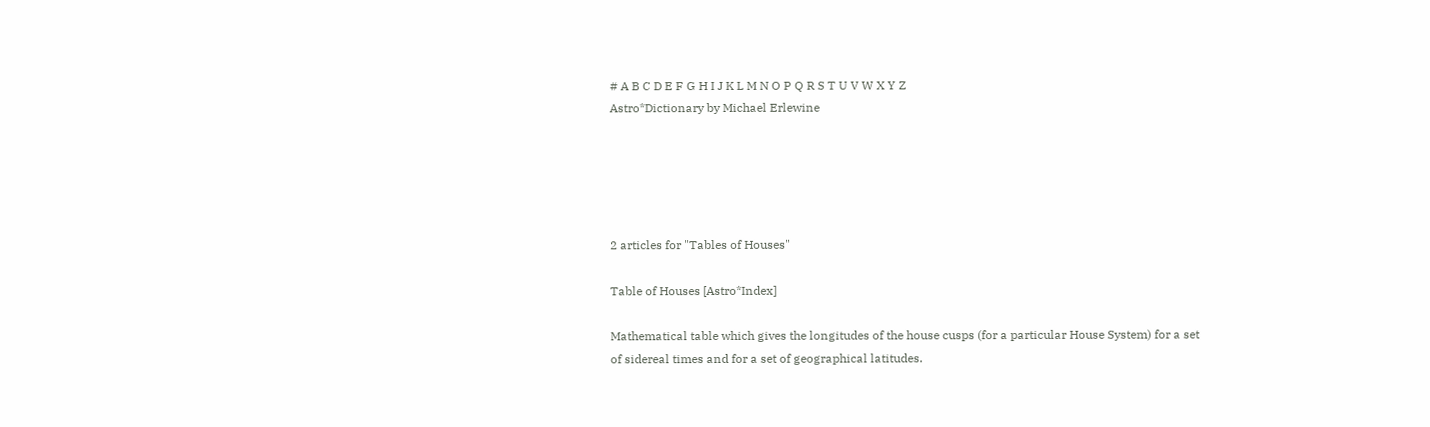# A B C D E F G H I J K L M N O P Q R S T U V W X Y Z
Astro*Dictionary by Michael Erlewine





2 articles for "Tables of Houses"

Table of Houses [Astro*Index]

Mathematical table which gives the longitudes of the house cusps (for a particular House System) for a set of sidereal times and for a set of geographical latitudes.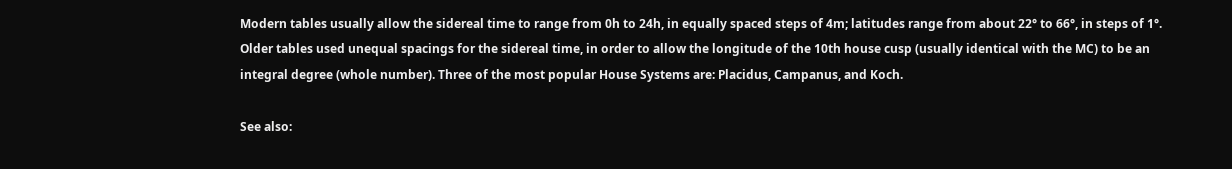Modern tables usually allow the sidereal time to range from 0h to 24h, in equally spaced steps of 4m; latitudes range from about 22° to 66°, in steps of 1°. Older tables used unequal spacings for the sidereal time, in order to allow the longitude of the 10th house cusp (usually identical with the MC) to be an integral degree (whole number). Three of the most popular House Systems are: Placidus, Campanus, and Koch.

See also: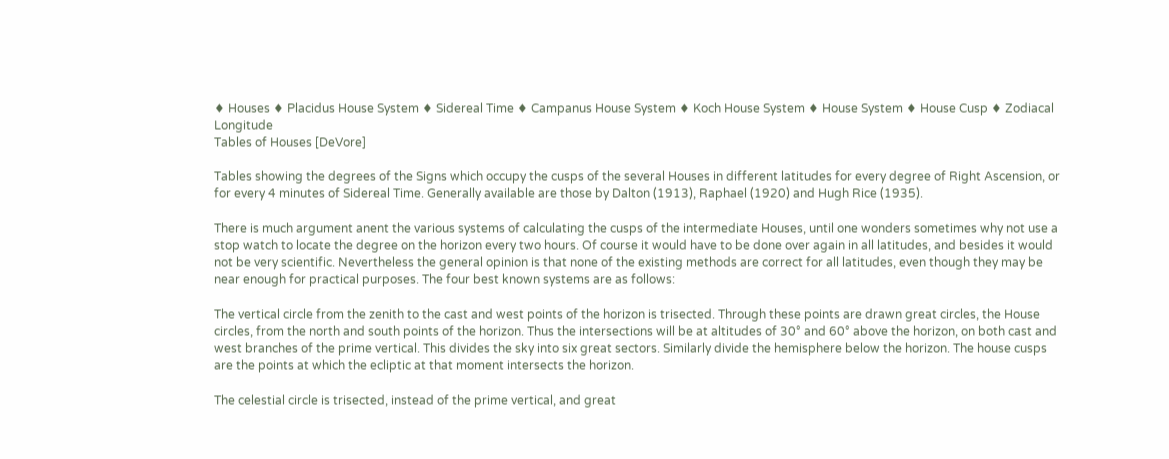♦ Houses ♦ Placidus House System ♦ Sidereal Time ♦ Campanus House System ♦ Koch House System ♦ House System ♦ House Cusp ♦ Zodiacal Longitude
Tables of Houses [DeVore]

Tables showing the degrees of the Signs which occupy the cusps of the several Houses in different latitudes for every degree of Right Ascension, or for every 4 minutes of Sidereal Time. Generally available are those by Dalton (1913), Raphael (1920) and Hugh Rice (1935).

There is much argument anent the various systems of calculating the cusps of the intermediate Houses, until one wonders sometimes why not use a stop watch to locate the degree on the horizon every two hours. Of course it would have to be done over again in all latitudes, and besides it would not be very scientific. Nevertheless the general opinion is that none of the existing methods are correct for all latitudes, even though they may be near enough for practical purposes. The four best known systems are as follows:

The vertical circle from the zenith to the cast and west points of the horizon is trisected. Through these points are drawn great circles, the House circles, from the north and south points of the horizon. Thus the intersections will be at altitudes of 30° and 60° above the horizon, on both cast and west branches of the prime vertical. This divides the sky into six great sectors. Similarly divide the hemisphere below the horizon. The house cusps are the points at which the ecliptic at that moment intersects the horizon.

The celestial circle is trisected, instead of the prime vertical, and great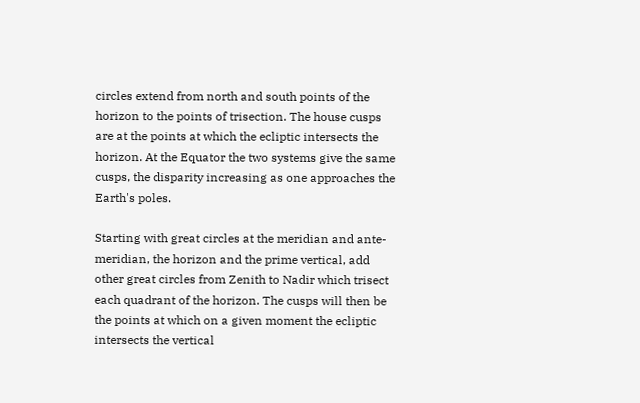circles extend from north and south points of the horizon to the points of trisection. The house cusps are at the points at which the ecliptic intersects the horizon. At the Equator the two systems give the same cusps, the disparity increasing as one approaches the Earth's poles.

Starting with great circles at the meridian and ante-meridian, the horizon and the prime vertical, add other great circles from Zenith to Nadir which trisect each quadrant of the horizon. The cusps will then be the points at which on a given moment the ecliptic intersects the vertical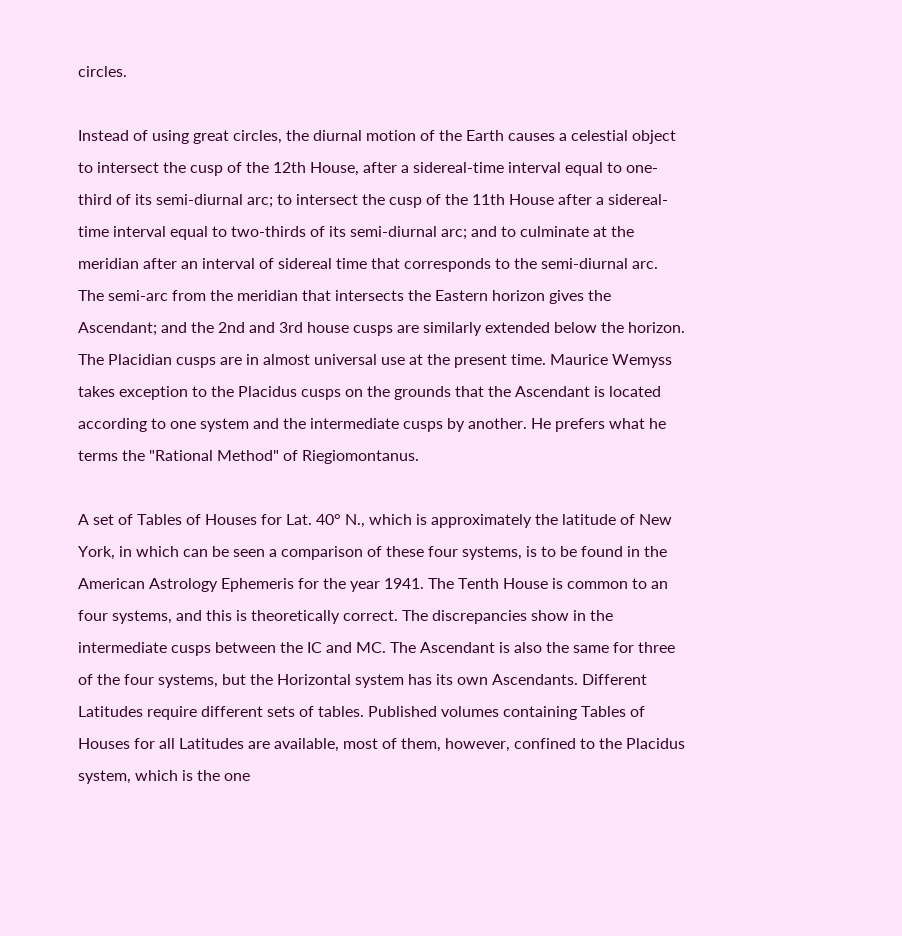circles.

Instead of using great circles, the diurnal motion of the Earth causes a celestial object to intersect the cusp of the 12th House, after a sidereal-time interval equal to one-third of its semi-diurnal arc; to intersect the cusp of the 11th House after a sidereal-time interval equal to two-thirds of its semi-diurnal arc; and to culminate at the meridian after an interval of sidereal time that corresponds to the semi-diurnal arc. The semi-arc from the meridian that intersects the Eastern horizon gives the Ascendant; and the 2nd and 3rd house cusps are similarly extended below the horizon. The Placidian cusps are in almost universal use at the present time. Maurice Wemyss takes exception to the Placidus cusps on the grounds that the Ascendant is located according to one system and the intermediate cusps by another. He prefers what he terms the "Rational Method" of Riegiomontanus.

A set of Tables of Houses for Lat. 40° N., which is approximately the latitude of New York, in which can be seen a comparison of these four systems, is to be found in the American Astrology Ephemeris for the year 1941. The Tenth House is common to an four systems, and this is theoretically correct. The discrepancies show in the intermediate cusps between the IC and MC. The Ascendant is also the same for three of the four systems, but the Horizontal system has its own Ascendants. Different Latitudes require different sets of tables. Published volumes containing Tables of Houses for all Latitudes are available, most of them, however, confined to the Placidus system, which is the one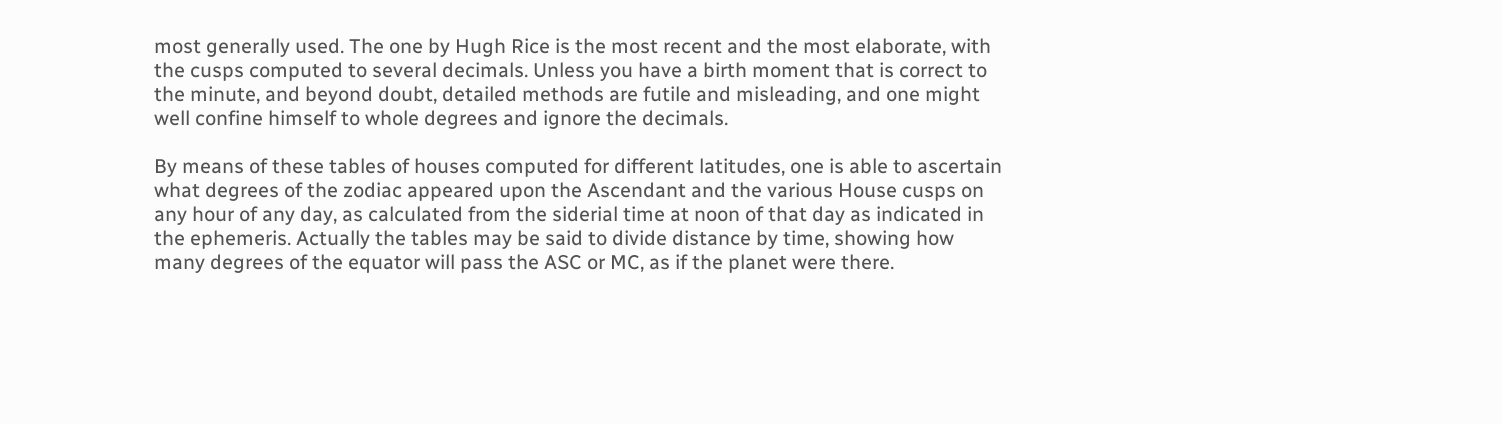most generally used. The one by Hugh Rice is the most recent and the most elaborate, with the cusps computed to several decimals. Unless you have a birth moment that is correct to the minute, and beyond doubt, detailed methods are futile and misleading, and one might well confine himself to whole degrees and ignore the decimals.

By means of these tables of houses computed for different latitudes, one is able to ascertain what degrees of the zodiac appeared upon the Ascendant and the various House cusps on any hour of any day, as calculated from the siderial time at noon of that day as indicated in the ephemeris. Actually the tables may be said to divide distance by time, showing how many degrees of the equator will pass the ASC or MC, as if the planet were there.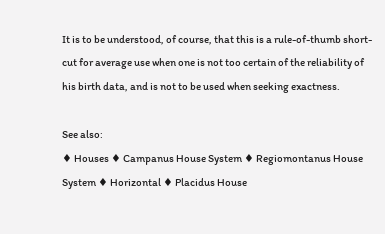It is to be understood, of course, that this is a rule-of-thumb short-cut for average use when one is not too certain of the reliability of his birth data, and is not to be used when seeking exactness.

See also:
♦ Houses ♦ Campanus House System ♦ Regiomontanus House System ♦ Horizontal ♦ Placidus House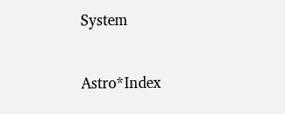System


Astro*Index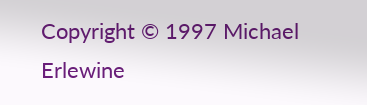Copyright © 1997 Michael Erlewine